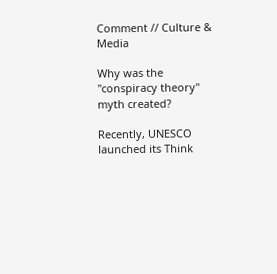Comment // Culture & Media

Why was the "conspiracy theory" myth created?

Recently, UNESCO launched its Think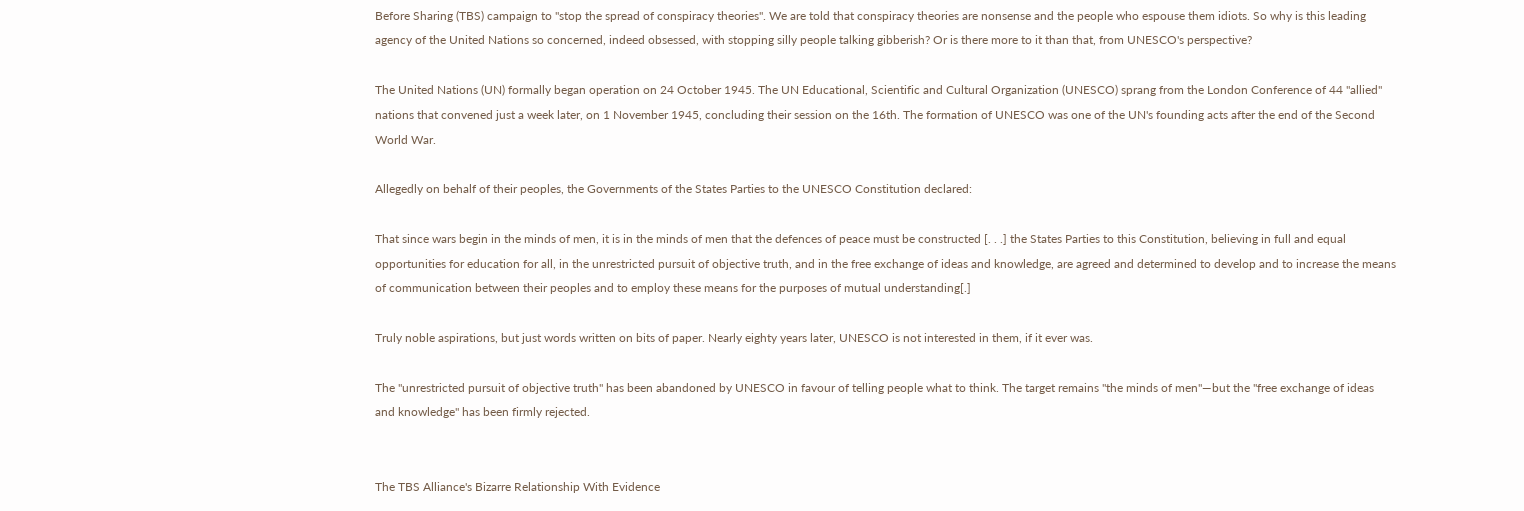Before Sharing (TBS) campaign to "stop the spread of conspiracy theories". We are told that conspiracy theories are nonsense and the people who espouse them idiots. So why is this leading agency of the United Nations so concerned, indeed obsessed, with stopping silly people talking gibberish? Or is there more to it than that, from UNESCO's perspective?

The United Nations (UN) formally began operation on 24 October 1945. The UN Educational, Scientific and Cultural Organization (UNESCO) sprang from the London Conference of 44 "allied" nations that convened just a week later, on 1 November 1945, concluding their session on the 16th. The formation of UNESCO was one of the UN's founding acts after the end of the Second World War.

Allegedly on behalf of their peoples, the Governments of the States Parties to the UNESCO Constitution declared:

That since wars begin in the minds of men, it is in the minds of men that the defences of peace must be constructed [. . .] the States Parties to this Constitution, believing in full and equal opportunities for education for all, in the unrestricted pursuit of objective truth, and in the free exchange of ideas and knowledge, are agreed and determined to develop and to increase the means of communication between their peoples and to employ these means for the purposes of mutual understanding[.]

Truly noble aspirations, but just words written on bits of paper. Nearly eighty years later, UNESCO is not interested in them, if it ever was.

The "unrestricted pursuit of objective truth" has been abandoned by UNESCO in favour of telling people what to think. The target remains "the minds of men"—but the "free exchange of ideas and knowledge" has been firmly rejected.


The TBS Alliance's Bizarre Relationship With Evidence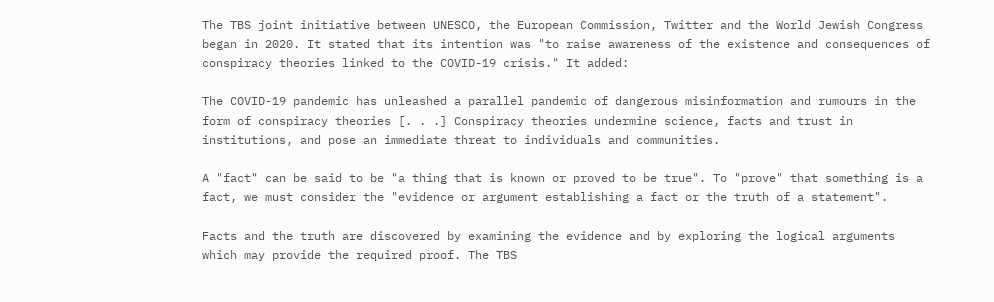The TBS joint initiative between UNESCO, the European Commission, Twitter and the World Jewish Congress began in 2020. It stated that its intention was "to raise awareness of the existence and consequences of conspiracy theories linked to the COVID-19 crisis." It added:

The COVID-19 pandemic has unleashed a parallel pandemic of dangerous misinformation and rumours in the form of conspiracy theories [. . .] Conspiracy theories undermine science, facts and trust in institutions, and pose an immediate threat to individuals and communities.

A "fact" can be said to be "a thing that is known or proved to be true". To "prove" that something is a fact, we must consider the "evidence or argument establishing a fact or the truth of a statement".

Facts and the truth are discovered by examining the evidence and by exploring the logical arguments which may provide the required proof. The TBS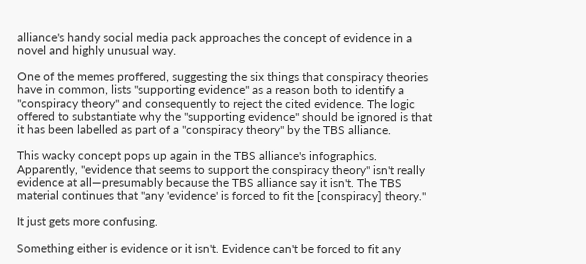alliance's handy social media pack approaches the concept of evidence in a novel and highly unusual way.

One of the memes proffered, suggesting the six things that conspiracy theories have in common, lists "supporting evidence" as a reason both to identify a "conspiracy theory" and consequently to reject the cited evidence. The logic offered to substantiate why the "supporting evidence" should be ignored is that it has been labelled as part of a "conspiracy theory" by the TBS alliance.

This wacky concept pops up again in the TBS alliance's infographics. Apparently, "evidence that seems to support the conspiracy theory" isn't really evidence at all—presumably because the TBS alliance say it isn't. The TBS material continues that "any 'evidence' is forced to fit the [conspiracy] theory."

It just gets more confusing.

Something either is evidence or it isn't. Evidence can't be forced to fit any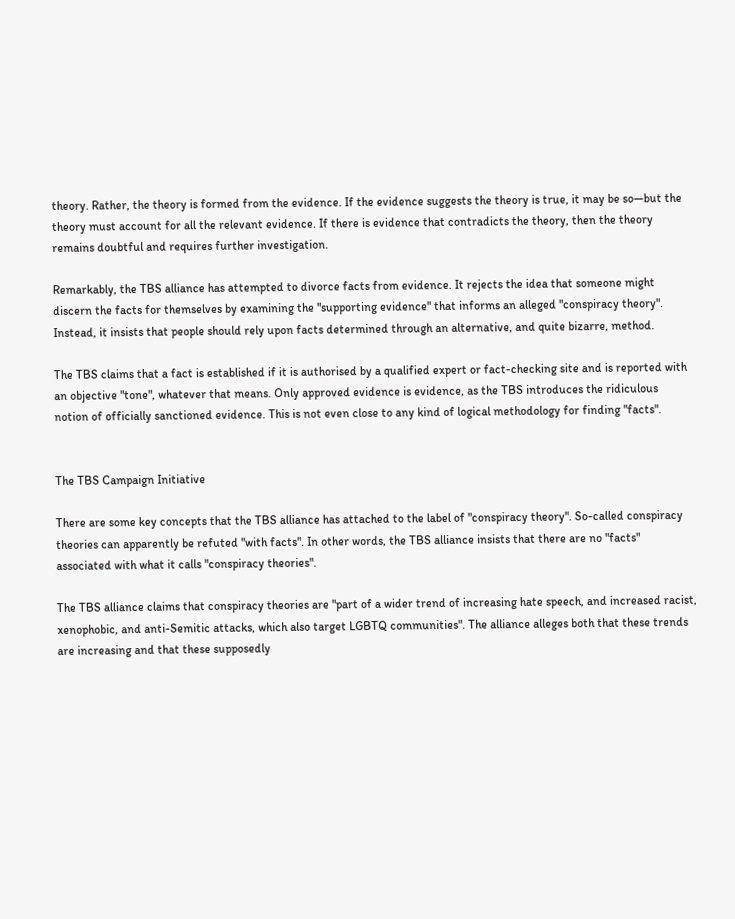theory. Rather, the theory is formed from the evidence. If the evidence suggests the theory is true, it may be so—but the theory must account for all the relevant evidence. If there is evidence that contradicts the theory, then the theory remains doubtful and requires further investigation.

Remarkably, the TBS alliance has attempted to divorce facts from evidence. It rejects the idea that someone might discern the facts for themselves by examining the "supporting evidence" that informs an alleged "conspiracy theory". Instead, it insists that people should rely upon facts determined through an alternative, and quite bizarre, method.

The TBS claims that a fact is established if it is authorised by a qualified expert or fact-checking site and is reported with an objective "tone", whatever that means. Only approved evidence is evidence, as the TBS introduces the ridiculous notion of officially sanctioned evidence. This is not even close to any kind of logical methodology for finding "facts".


The TBS Campaign Initiative

There are some key concepts that the TBS alliance has attached to the label of "conspiracy theory". So-called conspiracy theories can apparently be refuted "with facts". In other words, the TBS alliance insists that there are no "facts" associated with what it calls "conspiracy theories".

The TBS alliance claims that conspiracy theories are "part of a wider trend of increasing hate speech, and increased racist, xenophobic, and anti-Semitic attacks, which also target LGBTQ communities". The alliance alleges both that these trends are increasing and that these supposedly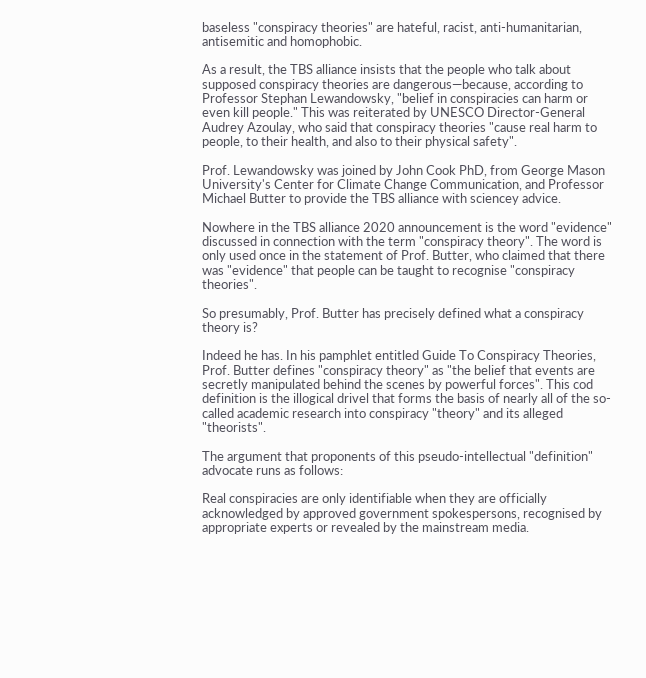baseless "conspiracy theories" are hateful, racist, anti-humanitarian, antisemitic and homophobic.

As a result, the TBS alliance insists that the people who talk about supposed conspiracy theories are dangerous—because, according to Professor Stephan Lewandowsky, "belief in conspiracies can harm or even kill people." This was reiterated by UNESCO Director-General Audrey Azoulay, who said that conspiracy theories "cause real harm to people, to their health, and also to their physical safety".

Prof. Lewandowsky was joined by John Cook PhD, from George Mason University's Center for Climate Change Communication, and Professor Michael Butter to provide the TBS alliance with sciencey advice.

Nowhere in the TBS alliance 2020 announcement is the word "evidence" discussed in connection with the term "conspiracy theory". The word is only used once in the statement of Prof. Butter, who claimed that there was "evidence" that people can be taught to recognise "conspiracy theories".

So presumably, Prof. Butter has precisely defined what a conspiracy theory is?

Indeed he has. In his pamphlet entitled Guide To Conspiracy Theories, Prof. Butter defines "conspiracy theory" as "the belief that events are secretly manipulated behind the scenes by powerful forces". This cod definition is the illogical drivel that forms the basis of nearly all of the so-called academic research into conspiracy "theory" and its alleged "theorists".

The argument that proponents of this pseudo-intellectual "definition" advocate runs as follows:

Real conspiracies are only identifiable when they are officially acknowledged by approved government spokespersons, recognised by appropriate experts or revealed by the mainstream media.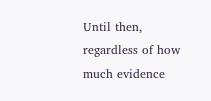Until then, regardless of how much evidence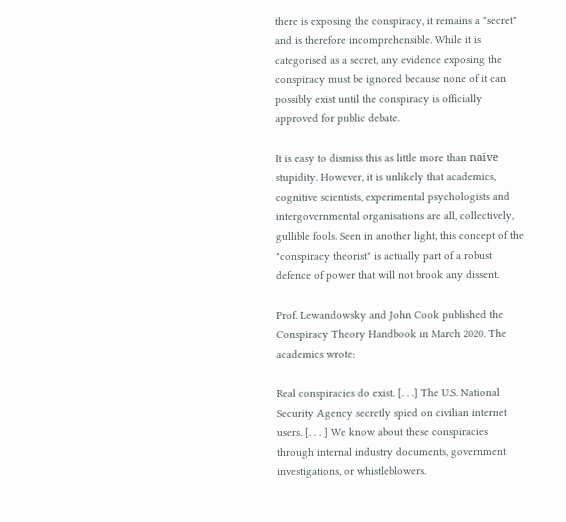there is exposing the conspiracy, it remains a "secret" and is therefore incomprehensible. While it is categorised as a secret, any evidence exposing the conspiracy must be ignored because none of it can possibly exist until the conspiracy is officially approved for public debate.

It is easy to dismiss this as little more than naïve stupidity. However, it is unlikely that academics, cognitive scientists, experimental psychologists and intergovernmental organisations are all, collectively, gullible fools. Seen in another light, this concept of the "conspiracy theorist" is actually part of a robust defence of power that will not brook any dissent.

Prof. Lewandowsky and John Cook published the Conspiracy Theory Handbook in March 2020. The academics wrote:

Real conspiracies do exist. [. . .] The U.S. National Security Agency secretly spied on civilian internet users. [. . . ] We know about these conspiracies through internal industry documents, government investigations, or whistleblowers.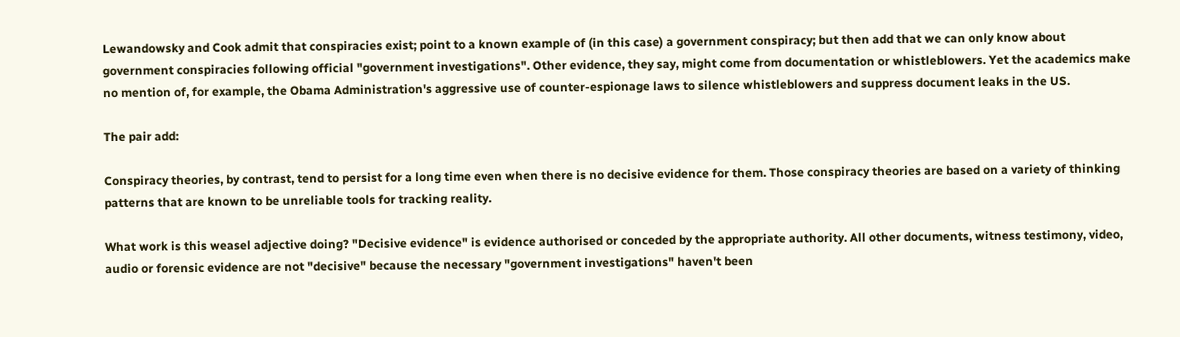Lewandowsky and Cook admit that conspiracies exist; point to a known example of (in this case) a government conspiracy; but then add that we can only know about government conspiracies following official "government investigations". Other evidence, they say, might come from documentation or whistleblowers. Yet the academics make no mention of, for example, the Obama Administration's aggressive use of counter-espionage laws to silence whistleblowers and suppress document leaks in the US.

The pair add:

Conspiracy theories, by contrast, tend to persist for a long time even when there is no decisive evidence for them. Those conspiracy theories are based on a variety of thinking patterns that are known to be unreliable tools for tracking reality.

What work is this weasel adjective doing? "Decisive evidence" is evidence authorised or conceded by the appropriate authority. All other documents, witness testimony, video, audio or forensic evidence are not "decisive" because the necessary "government investigations" haven't been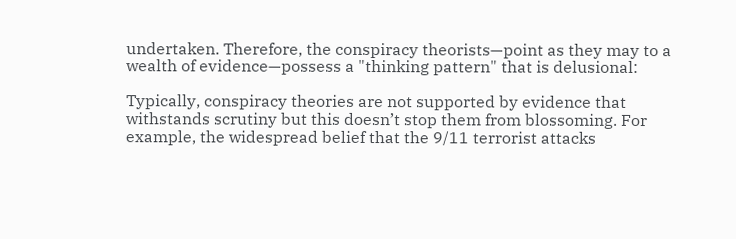undertaken. Therefore, the conspiracy theorists—point as they may to a wealth of evidence—possess a "thinking pattern" that is delusional:

Typically, conspiracy theories are not supported by evidence that withstands scrutiny but this doesn’t stop them from blossoming. For example, the widespread belief that the 9/11 terrorist attacks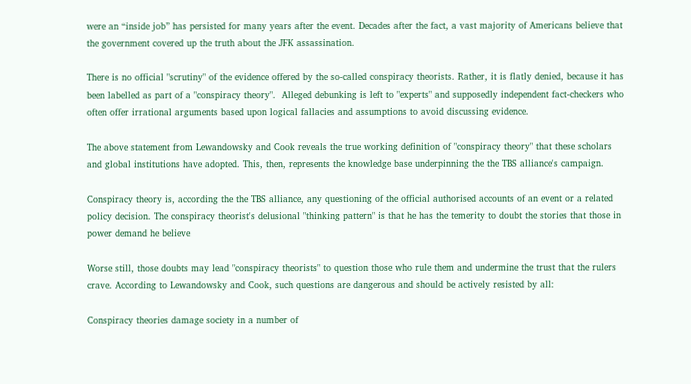were an “inside job” has persisted for many years after the event. Decades after the fact, a vast majority of Americans believe that the government covered up the truth about the JFK assassination.

There is no official "scrutiny" of the evidence offered by the so-called conspiracy theorists. Rather, it is flatly denied, because it has been labelled as part of a "conspiracy theory".  Alleged debunking is left to "experts" and supposedly independent fact-checkers who often offer irrational arguments based upon logical fallacies and assumptions to avoid discussing evidence.

The above statement from Lewandowsky and Cook reveals the true working definition of "conspiracy theory" that these scholars and global institutions have adopted. This, then, represents the knowledge base underpinning the the TBS alliance's campaign.

Conspiracy theory is, according the the TBS alliance, any questioning of the official authorised accounts of an event or a related policy decision. The conspiracy theorist's delusional "thinking pattern" is that he has the temerity to doubt the stories that those in power demand he believe

Worse still, those doubts may lead "conspiracy theorists" to question those who rule them and undermine the trust that the rulers crave. According to Lewandowsky and Cook, such questions are dangerous and should be actively resisted by all:

Conspiracy theories damage society in a number of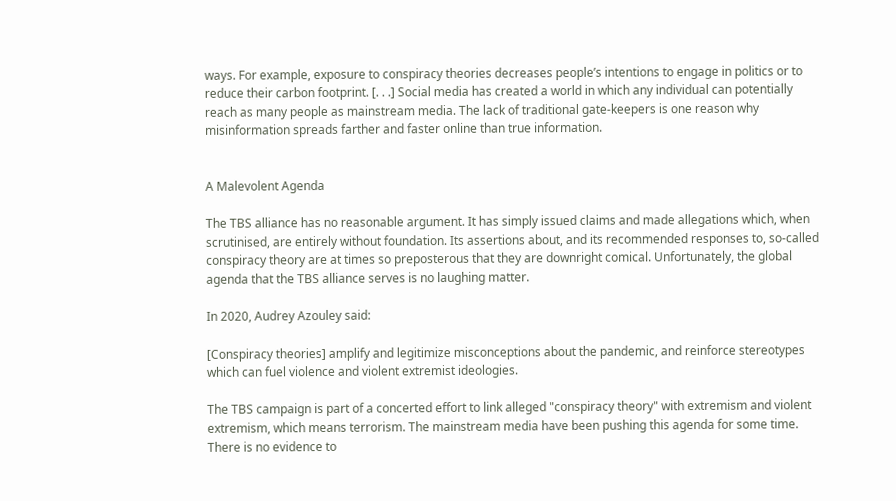ways. For example, exposure to conspiracy theories decreases people’s intentions to engage in politics or to reduce their carbon footprint. [. . .] Social media has created a world in which any individual can potentially reach as many people as mainstream media. The lack of traditional gate-keepers is one reason why misinformation spreads farther and faster online than true information.


A Malevolent Agenda

The TBS alliance has no reasonable argument. It has simply issued claims and made allegations which, when scrutinised, are entirely without foundation. Its assertions about, and its recommended responses to, so-called conspiracy theory are at times so preposterous that they are downright comical. Unfortunately, the global agenda that the TBS alliance serves is no laughing matter.

In 2020, Audrey Azouley said:

[Conspiracy theories] amplify and legitimize misconceptions about the pandemic, and reinforce stereotypes which can fuel violence and violent extremist ideologies.

The TBS campaign is part of a concerted effort to link alleged "conspiracy theory" with extremism and violent extremism, which means terrorism. The mainstream media have been pushing this agenda for some time. There is no evidence to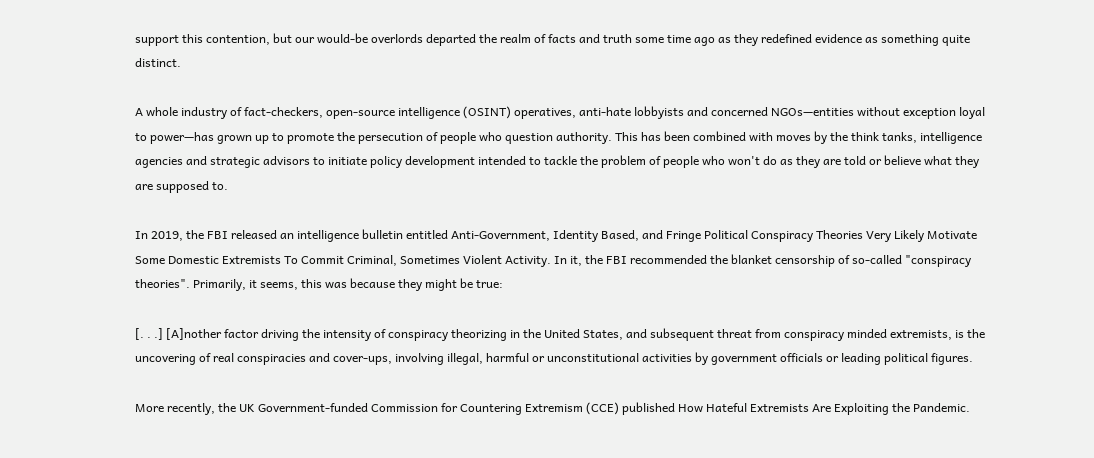support this contention, but our would-be overlords departed the realm of facts and truth some time ago as they redefined evidence as something quite distinct.

A whole industry of fact-checkers, open-source intelligence (OSINT) operatives, anti-hate lobbyists and concerned NGOs—entities without exception loyal to power—has grown up to promote the persecution of people who question authority. This has been combined with moves by the think tanks, intelligence agencies and strategic advisors to initiate policy development intended to tackle the problem of people who won't do as they are told or believe what they are supposed to.

In 2019, the FBI released an intelligence bulletin entitled Anti-Government, Identity Based, and Fringe Political Conspiracy Theories Very Likely Motivate Some Domestic Extremists To Commit Criminal, Sometimes Violent Activity. In it, the FBI recommended the blanket censorship of so-called "conspiracy theories". Primarily, it seems, this was because they might be true:

[. . .] [A]nother factor driving the intensity of conspiracy theorizing in the United States, and subsequent threat from conspiracy minded extremists, is the uncovering of real conspiracies and cover-ups, involving illegal, harmful or unconstitutional activities by government officials or leading political figures.

More recently, the UK Government-funded Commission for Countering Extremism (CCE) published How Hateful Extremists Are Exploiting the Pandemic.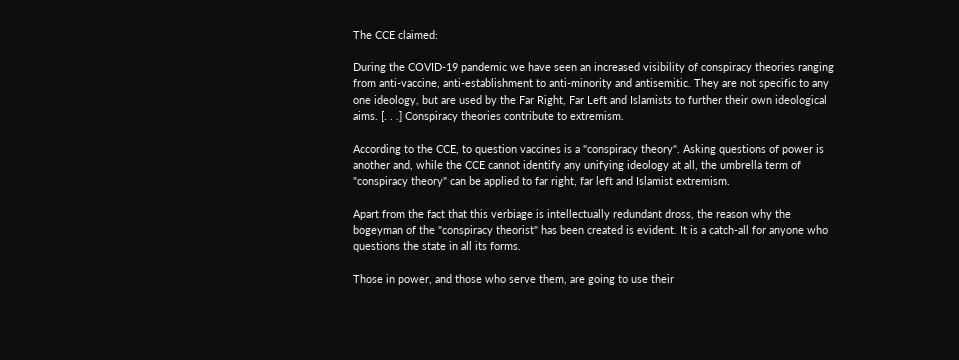The CCE claimed:

During the COVID-19 pandemic we have seen an increased visibility of conspiracy theories ranging from anti-vaccine, anti-establishment to anti-minority and antisemitic. They are not specific to any one ideology, but are used by the Far Right, Far Left and Islamists to further their own ideological aims. [. . .] Conspiracy theories contribute to extremism.

According to the CCE, to question vaccines is a "conspiracy theory". Asking questions of power is another and, while the CCE cannot identify any unifying ideology at all, the umbrella term of "conspiracy theory" can be applied to far right, far left and Islamist extremism.

Apart from the fact that this verbiage is intellectually redundant dross, the reason why the bogeyman of the "conspiracy theorist" has been created is evident. It is a catch-all for anyone who questions the state in all its forms.

Those in power, and those who serve them, are going to use their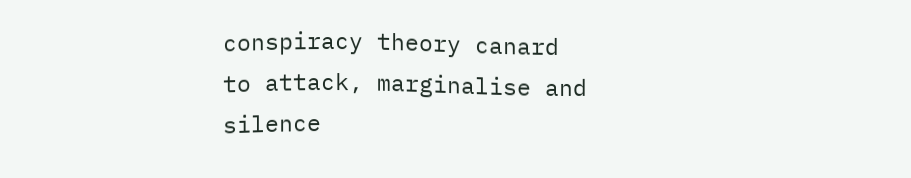conspiracy theory canard to attack, marginalise and silence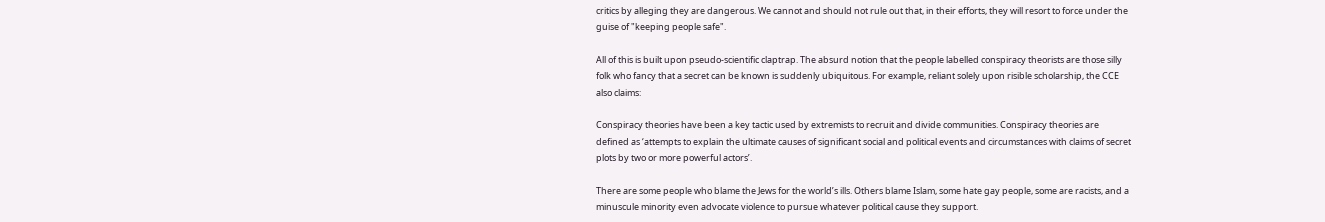critics by alleging they are dangerous. We cannot and should not rule out that, in their efforts, they will resort to force under the guise of "keeping people safe".

All of this is built upon pseudo-scientific claptrap. The absurd notion that the people labelled conspiracy theorists are those silly folk who fancy that a secret can be known is suddenly ubiquitous. For example, reliant solely upon risible scholarship, the CCE also claims:

Conspiracy theories have been a key tactic used by extremists to recruit and divide communities. Conspiracy theories are defined as ‘attempts to explain the ultimate causes of significant social and political events and circumstances with claims of secret plots by two or more powerful actors’.

There are some people who blame the Jews for the world’s ills. Others blame Islam, some hate gay people, some are racists, and a minuscule minority even advocate violence to pursue whatever political cause they support.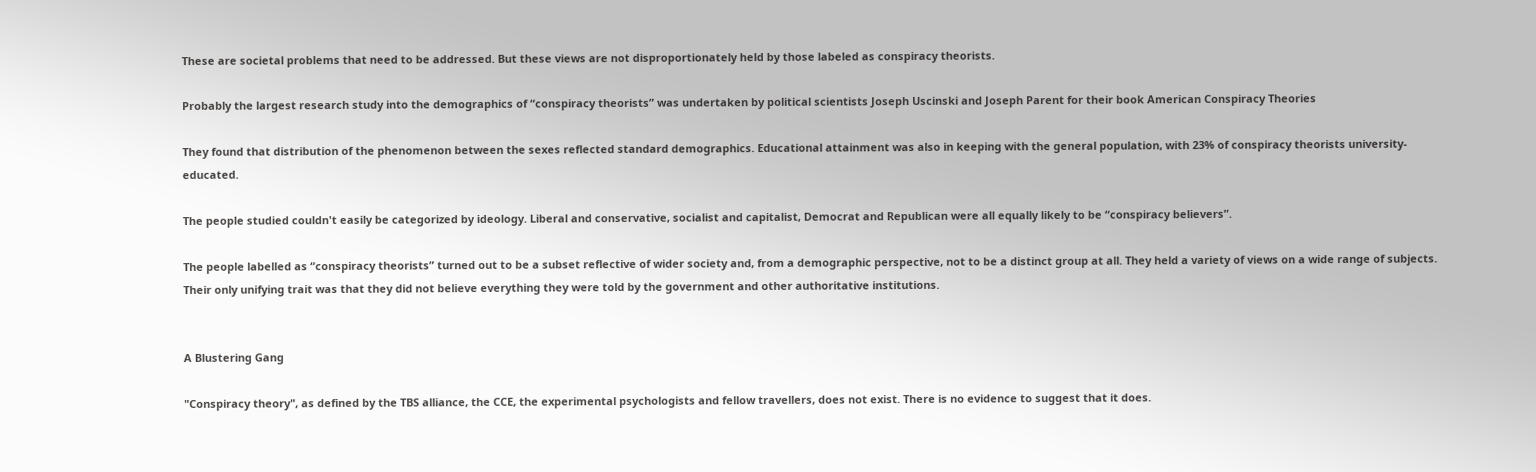These are societal problems that need to be addressed. But these views are not disproportionately held by those labeled as conspiracy theorists.

Probably the largest research study into the demographics of “conspiracy theorists” was undertaken by political scientists Joseph Uscinski and Joseph Parent for their book American Conspiracy Theories

They found that distribution of the phenomenon between the sexes reflected standard demographics. Educational attainment was also in keeping with the general population, with 23% of conspiracy theorists university-educated.

The people studied couldn't easily be categorized by ideology. Liberal and conservative, socialist and capitalist, Democrat and Republican were all equally likely to be “conspiracy believers”.

The people labelled as “conspiracy theorists” turned out to be a subset reflective of wider society and, from a demographic perspective, not to be a distinct group at all. They held a variety of views on a wide range of subjects. Their only unifying trait was that they did not believe everything they were told by the government and other authoritative institutions.


A Blustering Gang

"Conspiracy theory", as defined by the TBS alliance, the CCE, the experimental psychologists and fellow travellers, does not exist. There is no evidence to suggest that it does.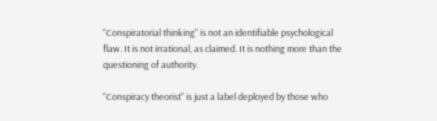"Conspiratorial thinking" is not an identifiable psychological flaw. It is not irrational, as claimed. It is nothing more than the questioning of authority.

"Conspiracy theorist" is just a label deployed by those who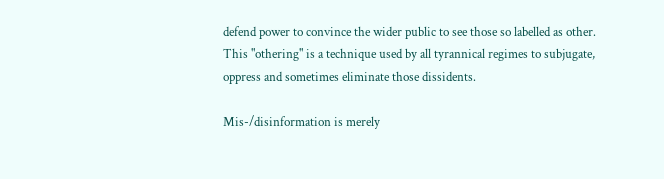defend power to convince the wider public to see those so labelled as other. This "othering" is a technique used by all tyrannical regimes to subjugate, oppress and sometimes eliminate those dissidents.

Mis-/disinformation is merely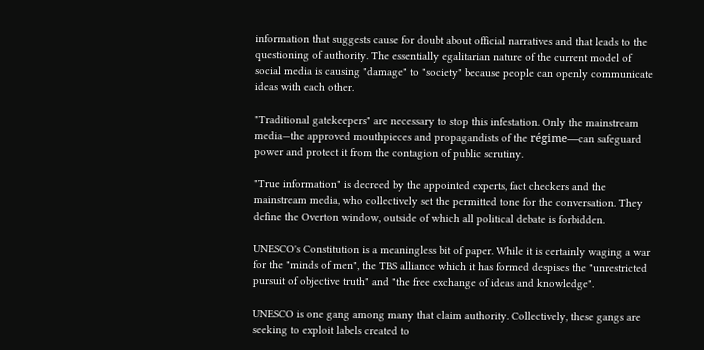information that suggests cause for doubt about official narratives and that leads to the questioning of authority. The essentially egalitarian nature of the current model of social media is causing "damage" to "society" because people can openly communicate ideas with each other.

"Traditional gatekeepers" are necessary to stop this infestation. Only the mainstream media—the approved mouthpieces and propagandists of the régime—can safeguard power and protect it from the contagion of public scrutiny.

"True information" is decreed by the appointed experts, fact checkers and the mainstream media, who collectively set the permitted tone for the conversation. They define the Overton window, outside of which all political debate is forbidden.

UNESCO's Constitution is a meaningless bit of paper. While it is certainly waging a war for the "minds of men", the TBS alliance which it has formed despises the "unrestricted pursuit of objective truth" and "the free exchange of ideas and knowledge".

UNESCO is one gang among many that claim authority. Collectively, these gangs are seeking to exploit labels created to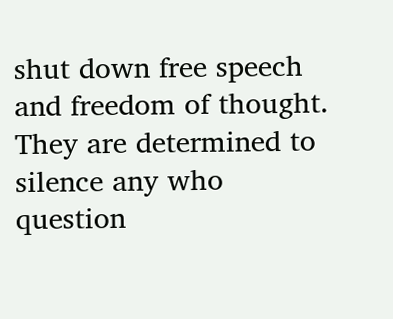shut down free speech and freedom of thought. They are determined to silence any who question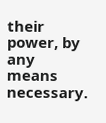their power, by any means necessary.